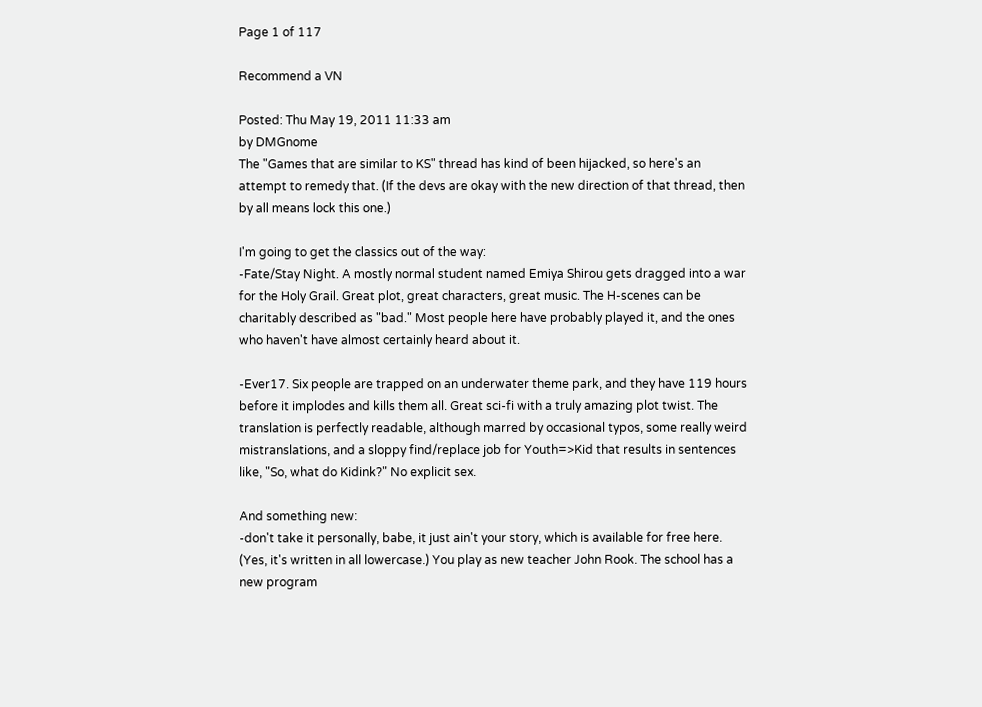Page 1 of 117

Recommend a VN

Posted: Thu May 19, 2011 11:33 am
by DMGnome
The "Games that are similar to KS" thread has kind of been hijacked, so here's an attempt to remedy that. (If the devs are okay with the new direction of that thread, then by all means lock this one.)

I'm going to get the classics out of the way:
-Fate/Stay Night. A mostly normal student named Emiya Shirou gets dragged into a war for the Holy Grail. Great plot, great characters, great music. The H-scenes can be charitably described as "bad." Most people here have probably played it, and the ones who haven't have almost certainly heard about it.

-Ever17. Six people are trapped on an underwater theme park, and they have 119 hours before it implodes and kills them all. Great sci-fi with a truly amazing plot twist. The translation is perfectly readable, although marred by occasional typos, some really weird mistranslations, and a sloppy find/replace job for Youth=>Kid that results in sentences like, "So, what do Kidink?" No explicit sex.

And something new:
-don't take it personally, babe, it just ain't your story, which is available for free here. (Yes, it's written in all lowercase.) You play as new teacher John Rook. The school has a new program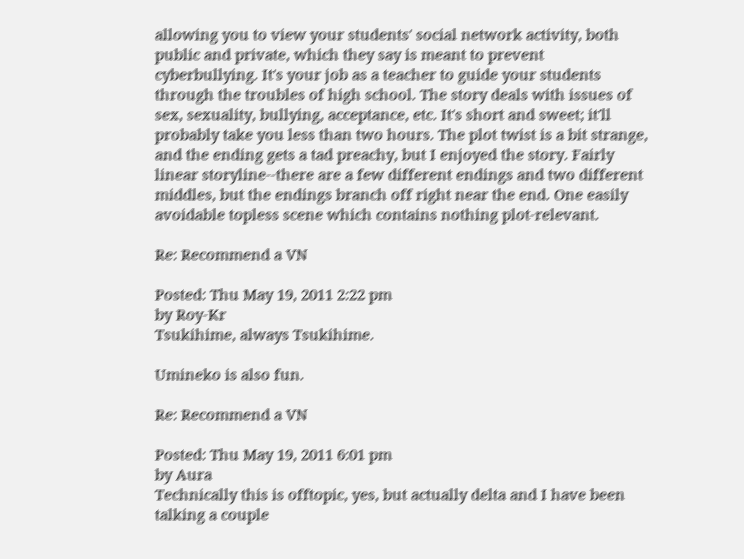allowing you to view your students' social network activity, both public and private, which they say is meant to prevent cyberbullying. It's your job as a teacher to guide your students through the troubles of high school. The story deals with issues of sex, sexuality, bullying, acceptance, etc. It's short and sweet; it'll probably take you less than two hours. The plot twist is a bit strange, and the ending gets a tad preachy, but I enjoyed the story. Fairly linear storyline--there are a few different endings and two different middles, but the endings branch off right near the end. One easily avoidable topless scene which contains nothing plot-relevant.

Re: Recommend a VN

Posted: Thu May 19, 2011 2:22 pm
by Roy-Kr
Tsukihime, always Tsukihime.

Umineko is also fun.

Re: Recommend a VN

Posted: Thu May 19, 2011 6:01 pm
by Aura
Technically this is offtopic, yes, but actually delta and I have been talking a couple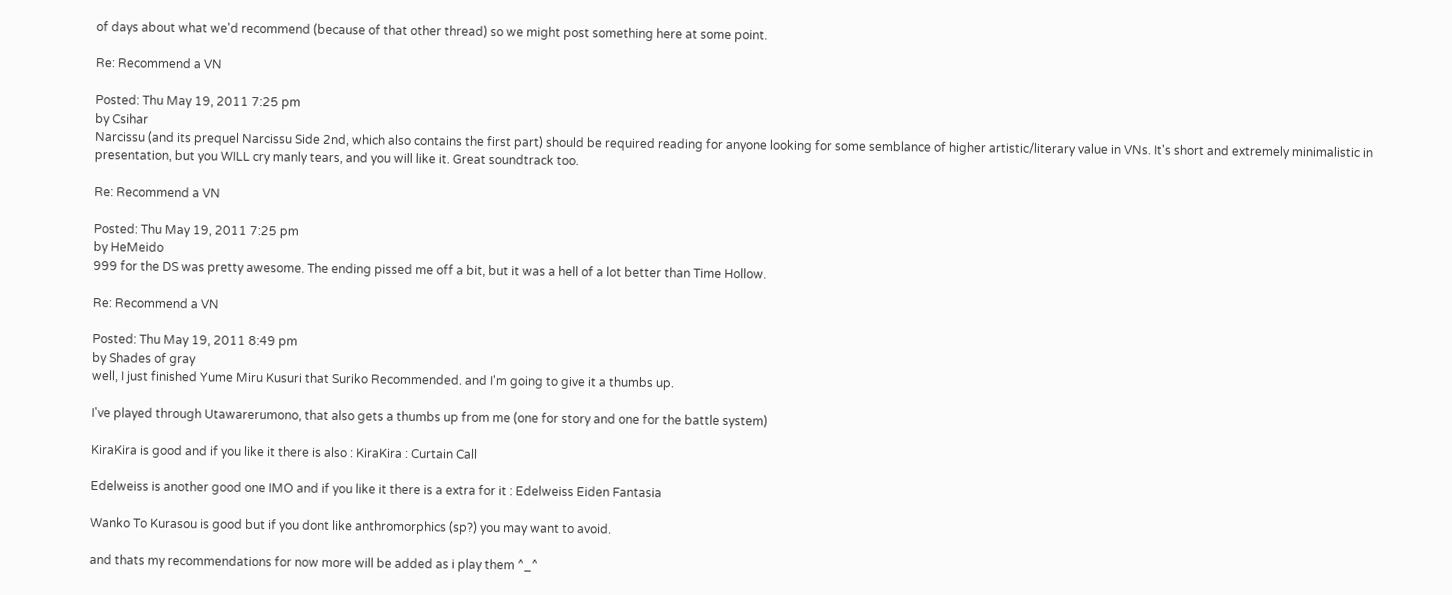of days about what we'd recommend (because of that other thread) so we might post something here at some point.

Re: Recommend a VN

Posted: Thu May 19, 2011 7:25 pm
by Csihar
Narcissu (and its prequel Narcissu Side 2nd, which also contains the first part) should be required reading for anyone looking for some semblance of higher artistic/literary value in VNs. It's short and extremely minimalistic in presentation, but you WILL cry manly tears, and you will like it. Great soundtrack too.

Re: Recommend a VN

Posted: Thu May 19, 2011 7:25 pm
by HeMeido
999 for the DS was pretty awesome. The ending pissed me off a bit, but it was a hell of a lot better than Time Hollow.

Re: Recommend a VN

Posted: Thu May 19, 2011 8:49 pm
by Shades of gray
well, I just finished Yume Miru Kusuri that Suriko Recommended. and I'm going to give it a thumbs up.

I've played through Utawarerumono, that also gets a thumbs up from me (one for story and one for the battle system)

KiraKira is good and if you like it there is also : KiraKira : Curtain Call

Edelweiss is another good one IMO and if you like it there is a extra for it : Edelweiss Eiden Fantasia

Wanko To Kurasou is good but if you dont like anthromorphics (sp?) you may want to avoid.

and thats my recommendations for now more will be added as i play them ^_^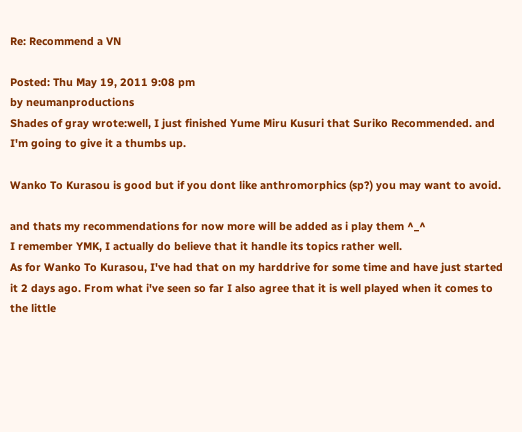Re: Recommend a VN

Posted: Thu May 19, 2011 9:08 pm
by neumanproductions
Shades of gray wrote:well, I just finished Yume Miru Kusuri that Suriko Recommended. and I'm going to give it a thumbs up.

Wanko To Kurasou is good but if you dont like anthromorphics (sp?) you may want to avoid.

and thats my recommendations for now more will be added as i play them ^_^
I remember YMK, I actually do believe that it handle its topics rather well.
As for Wanko To Kurasou, I've had that on my harddrive for some time and have just started it 2 days ago. From what i've seen so far I also agree that it is well played when it comes to the little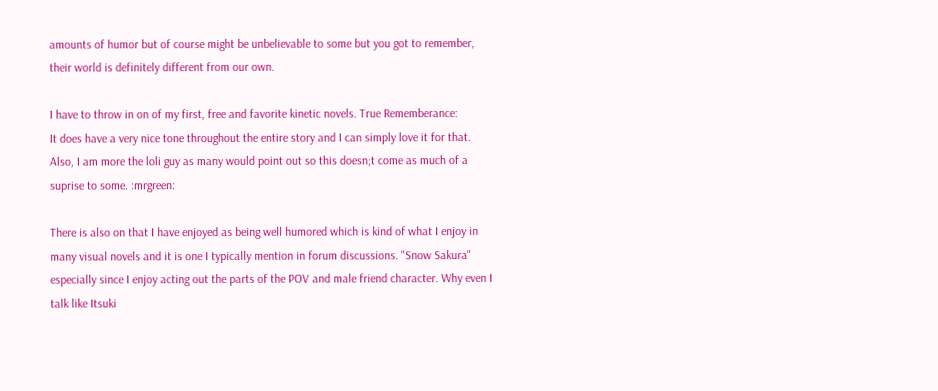amounts of humor but of course might be unbelievable to some but you got to remember, their world is definitely different from our own.

I have to throw in on of my first, free and favorite kinetic novels. True Rememberance:
It does have a very nice tone throughout the entire story and I can simply love it for that. Also, I am more the loli guy as many would point out so this doesn;t come as much of a suprise to some. :mrgreen:

There is also on that I have enjoyed as being well humored which is kind of what I enjoy in many visual novels and it is one I typically mention in forum discussions. "Snow Sakura" especially since I enjoy acting out the parts of the POV and male friend character. Why even I talk like Itsuki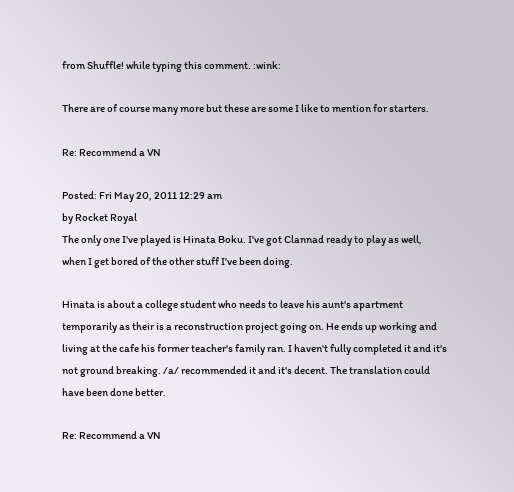from Shuffle! while typing this comment. :wink:

There are of course many more but these are some I like to mention for starters.

Re: Recommend a VN

Posted: Fri May 20, 2011 12:29 am
by Rocket Royal
The only one I've played is Hinata Boku. I've got Clannad ready to play as well, when I get bored of the other stuff I've been doing.

Hinata is about a college student who needs to leave his aunt's apartment temporarily as their is a reconstruction project going on. He ends up working and living at the cafe his former teacher's family ran. I haven't fully completed it and it's not ground breaking. /a/ recommended it and it's decent. The translation could have been done better.

Re: Recommend a VN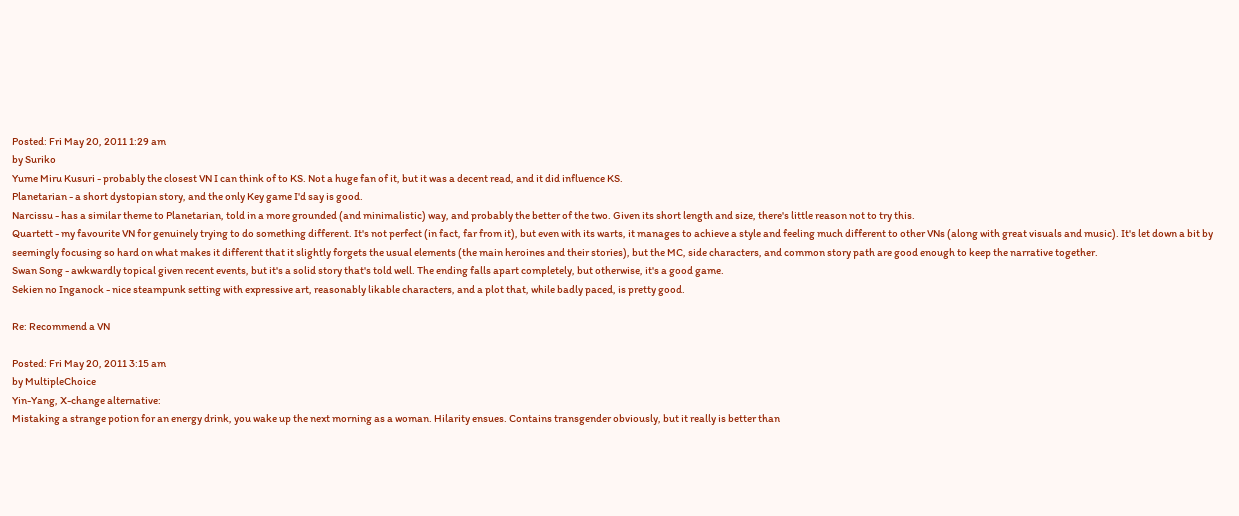Posted: Fri May 20, 2011 1:29 am
by Suriko
Yume Miru Kusuri - probably the closest VN I can think of to KS. Not a huge fan of it, but it was a decent read, and it did influence KS.
Planetarian - a short dystopian story, and the only Key game I'd say is good.
Narcissu - has a similar theme to Planetarian, told in a more grounded (and minimalistic) way, and probably the better of the two. Given its short length and size, there's little reason not to try this.
Quartett - my favourite VN for genuinely trying to do something different. It's not perfect (in fact, far from it), but even with its warts, it manages to achieve a style and feeling much different to other VNs (along with great visuals and music). It's let down a bit by seemingly focusing so hard on what makes it different that it slightly forgets the usual elements (the main heroines and their stories), but the MC, side characters, and common story path are good enough to keep the narrative together.
Swan Song - awkwardly topical given recent events, but it's a solid story that's told well. The ending falls apart completely, but otherwise, it's a good game.
Sekien no Inganock - nice steampunk setting with expressive art, reasonably likable characters, and a plot that, while badly paced, is pretty good.

Re: Recommend a VN

Posted: Fri May 20, 2011 3:15 am
by MultipleChoice
Yin-Yang, X-change alternative:
Mistaking a strange potion for an energy drink, you wake up the next morning as a woman. Hilarity ensues. Contains transgender obviously, but it really is better than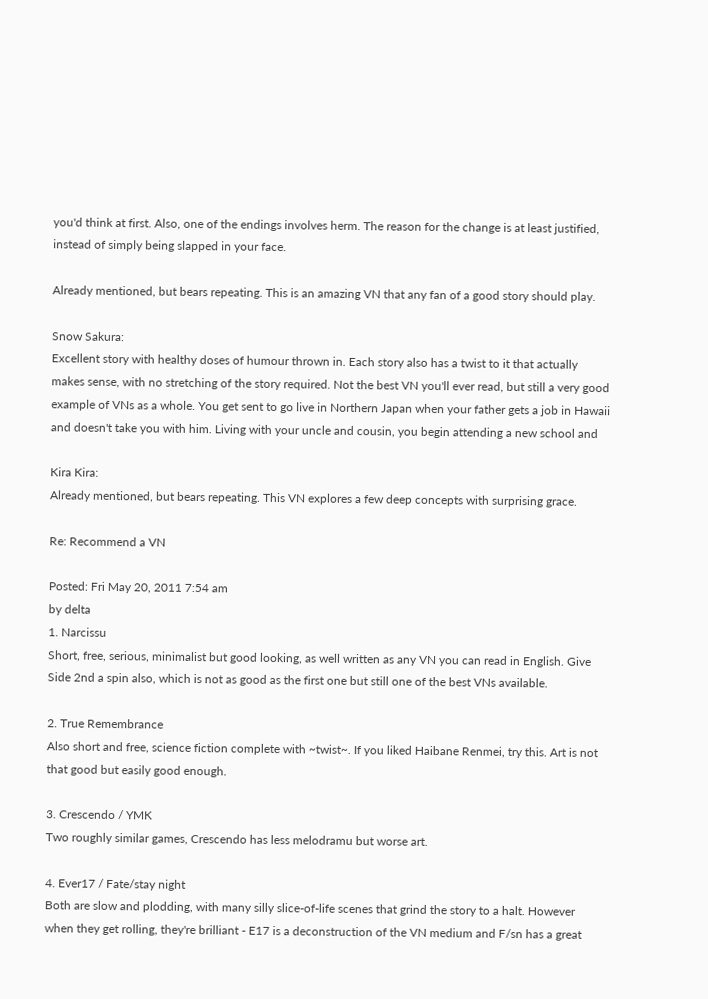you'd think at first. Also, one of the endings involves herm. The reason for the change is at least justified, instead of simply being slapped in your face.

Already mentioned, but bears repeating. This is an amazing VN that any fan of a good story should play.

Snow Sakura:
Excellent story with healthy doses of humour thrown in. Each story also has a twist to it that actually makes sense, with no stretching of the story required. Not the best VN you'll ever read, but still a very good example of VNs as a whole. You get sent to go live in Northern Japan when your father gets a job in Hawaii and doesn't take you with him. Living with your uncle and cousin, you begin attending a new school and

Kira Kira:
Already mentioned, but bears repeating. This VN explores a few deep concepts with surprising grace.

Re: Recommend a VN

Posted: Fri May 20, 2011 7:54 am
by delta
1. Narcissu
Short, free, serious, minimalist but good looking, as well written as any VN you can read in English. Give Side 2nd a spin also, which is not as good as the first one but still one of the best VNs available.

2. True Remembrance
Also short and free, science fiction complete with ~twist~. If you liked Haibane Renmei, try this. Art is not that good but easily good enough.

3. Crescendo / YMK
Two roughly similar games, Crescendo has less melodramu but worse art.

4. Ever17 / Fate/stay night
Both are slow and plodding, with many silly slice-of-life scenes that grind the story to a halt. However when they get rolling, they're brilliant - E17 is a deconstruction of the VN medium and F/sn has a great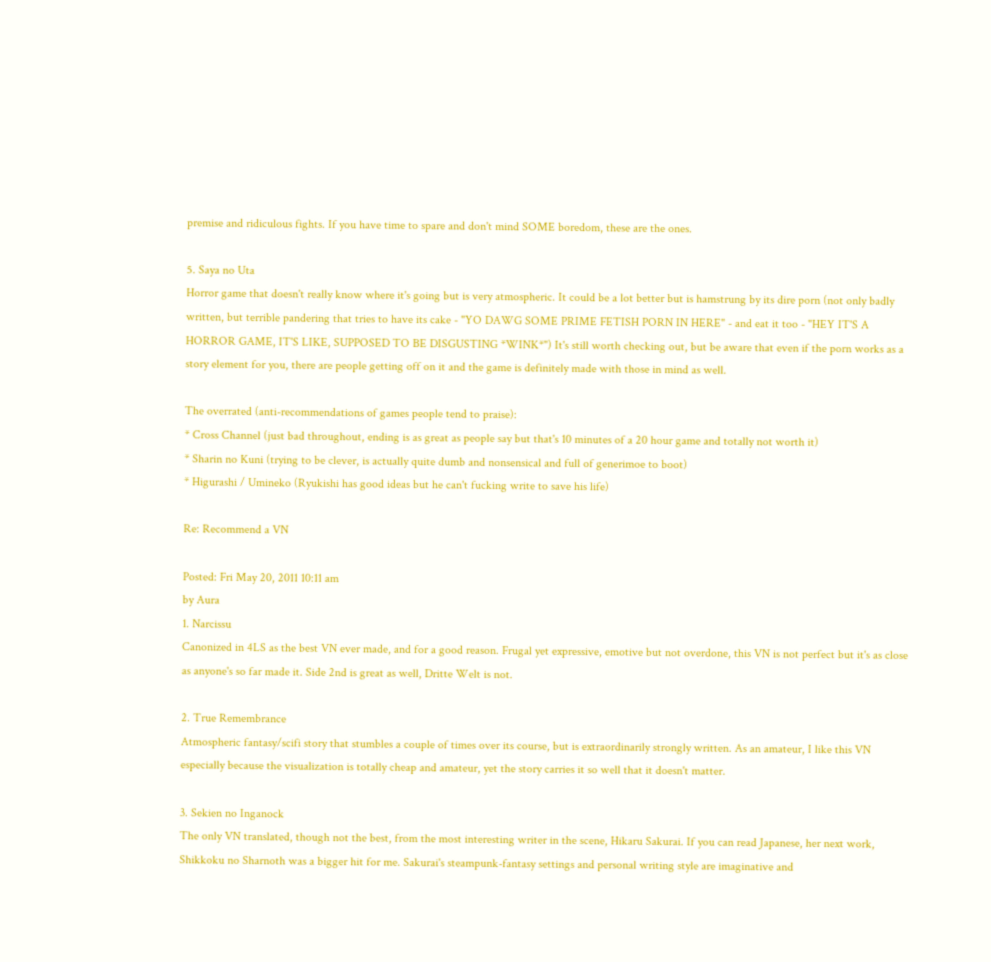premise and ridiculous fights. If you have time to spare and don't mind SOME boredom, these are the ones.

5. Saya no Uta
Horror game that doesn't really know where it's going but is very atmospheric. It could be a lot better but is hamstrung by its dire porn (not only badly written, but terrible pandering that tries to have its cake - "YO DAWG SOME PRIME FETISH PORN IN HERE" - and eat it too - "HEY IT'S A HORROR GAME, IT'S LIKE, SUPPOSED TO BE DISGUSTING *WINK*") It's still worth checking out, but be aware that even if the porn works as a story element for you, there are people getting off on it and the game is definitely made with those in mind as well.

The overrated (anti-recommendations of games people tend to praise):
* Cross Channel (just bad throughout, ending is as great as people say but that's 10 minutes of a 20 hour game and totally not worth it)
* Sharin no Kuni (trying to be clever, is actually quite dumb and nonsensical and full of generimoe to boot)
* Higurashi / Umineko (Ryukishi has good ideas but he can't fucking write to save his life)

Re: Recommend a VN

Posted: Fri May 20, 2011 10:11 am
by Aura
1. Narcissu
Canonized in 4LS as the best VN ever made, and for a good reason. Frugal yet expressive, emotive but not overdone, this VN is not perfect but it's as close as anyone's so far made it. Side 2nd is great as well, Dritte Welt is not.

2. True Remembrance
Atmospheric fantasy/scifi story that stumbles a couple of times over its course, but is extraordinarily strongly written. As an amateur, I like this VN especially because the visualization is totally cheap and amateur, yet the story carries it so well that it doesn't matter.

3. Sekien no Inganock
The only VN translated, though not the best, from the most interesting writer in the scene, Hikaru Sakurai. If you can read Japanese, her next work, Shikkoku no Sharnoth was a bigger hit for me. Sakurai's steampunk-fantasy settings and personal writing style are imaginative and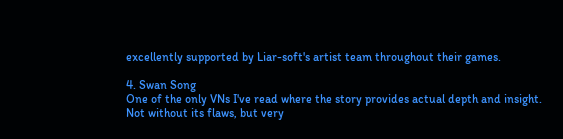excellently supported by Liar-soft's artist team throughout their games.

4. Swan Song
One of the only VNs I've read where the story provides actual depth and insight. Not without its flaws, but very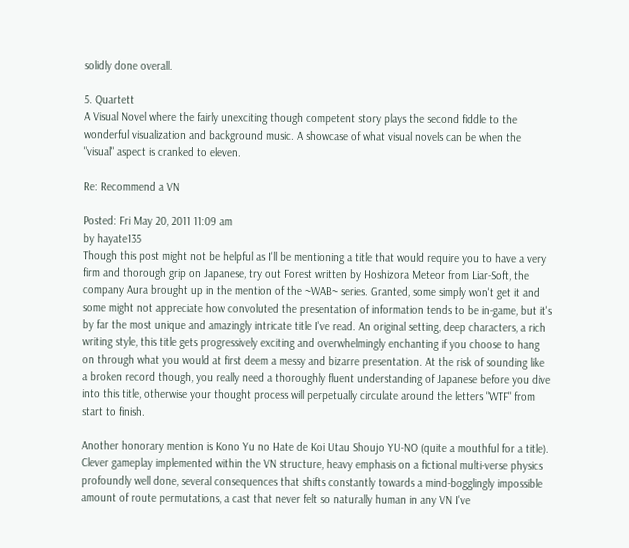solidly done overall.

5. Quartett
A Visual Novel where the fairly unexciting though competent story plays the second fiddle to the wonderful visualization and background music. A showcase of what visual novels can be when the "visual" aspect is cranked to eleven.

Re: Recommend a VN

Posted: Fri May 20, 2011 11:09 am
by hayate135
Though this post might not be helpful as I'll be mentioning a title that would require you to have a very firm and thorough grip on Japanese, try out Forest written by Hoshizora Meteor from Liar-Soft, the company Aura brought up in the mention of the ~WAB~ series. Granted, some simply won't get it and some might not appreciate how convoluted the presentation of information tends to be in-game, but it's by far the most unique and amazingly intricate title I've read. An original setting, deep characters, a rich writing style, this title gets progressively exciting and overwhelmingly enchanting if you choose to hang on through what you would at first deem a messy and bizarre presentation. At the risk of sounding like a broken record though, you really need a thoroughly fluent understanding of Japanese before you dive into this title, otherwise your thought process will perpetually circulate around the letters "WTF" from start to finish.

Another honorary mention is Kono Yu no Hate de Koi Utau Shoujo YU-NO (quite a mouthful for a title). Clever gameplay implemented within the VN structure, heavy emphasis on a fictional multi-verse physics profoundly well done, several consequences that shifts constantly towards a mind-bogglingly impossible amount of route permutations, a cast that never felt so naturally human in any VN I've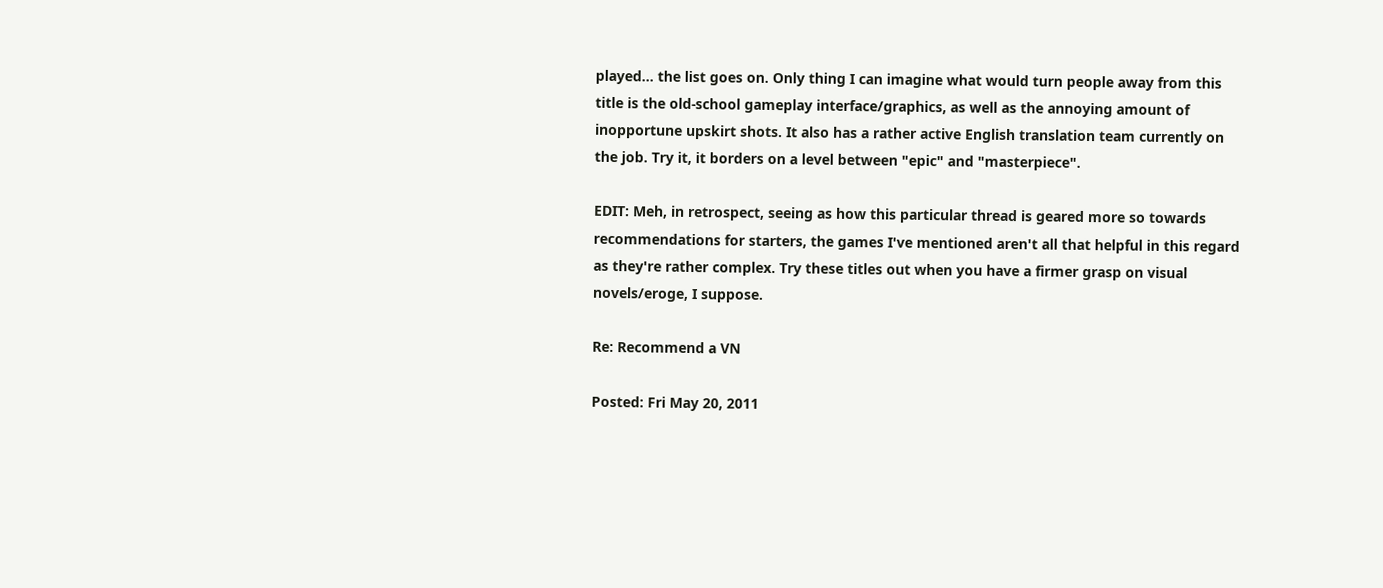played... the list goes on. Only thing I can imagine what would turn people away from this title is the old-school gameplay interface/graphics, as well as the annoying amount of inopportune upskirt shots. It also has a rather active English translation team currently on the job. Try it, it borders on a level between "epic" and "masterpiece".

EDIT: Meh, in retrospect, seeing as how this particular thread is geared more so towards recommendations for starters, the games I've mentioned aren't all that helpful in this regard as they're rather complex. Try these titles out when you have a firmer grasp on visual novels/eroge, I suppose.

Re: Recommend a VN

Posted: Fri May 20, 2011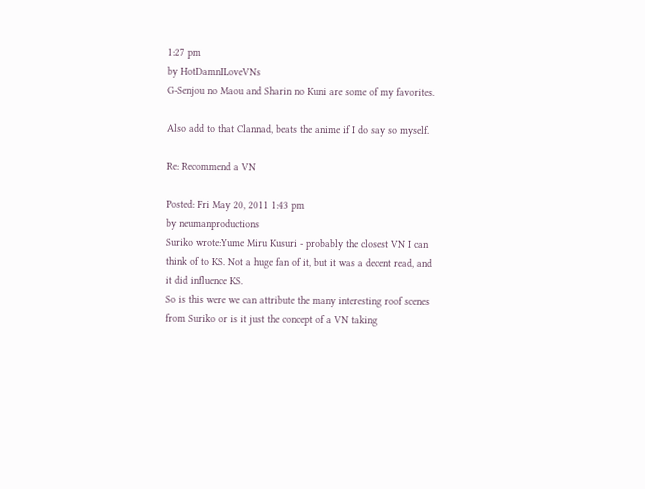1:27 pm
by HotDamnILoveVNs
G-Senjou no Maou and Sharin no Kuni are some of my favorites.

Also add to that Clannad, beats the anime if I do say so myself.

Re: Recommend a VN

Posted: Fri May 20, 2011 1:43 pm
by neumanproductions
Suriko wrote:Yume Miru Kusuri - probably the closest VN I can think of to KS. Not a huge fan of it, but it was a decent read, and it did influence KS.
So is this were we can attribute the many interesting roof scenes from Suriko or is it just the concept of a VN taking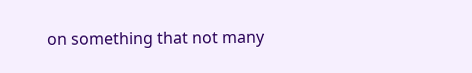on something that not many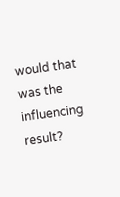would that was the influencing result?